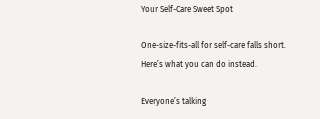Your Self-Care Sweet Spot

One-size-fits-all for self-care falls short. Here’s what you can do instead.

Everyone’s talking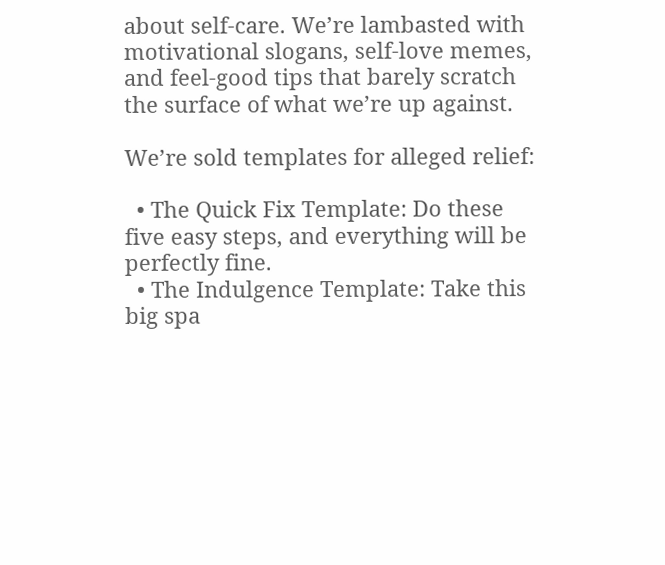about self-care. We’re lambasted with motivational slogans, self-love memes, and feel-good tips that barely scratch the surface of what we’re up against.

We’re sold templates for alleged relief:

  • The Quick Fix Template: Do these five easy steps, and everything will be perfectly fine.
  • The Indulgence Template: Take this big spa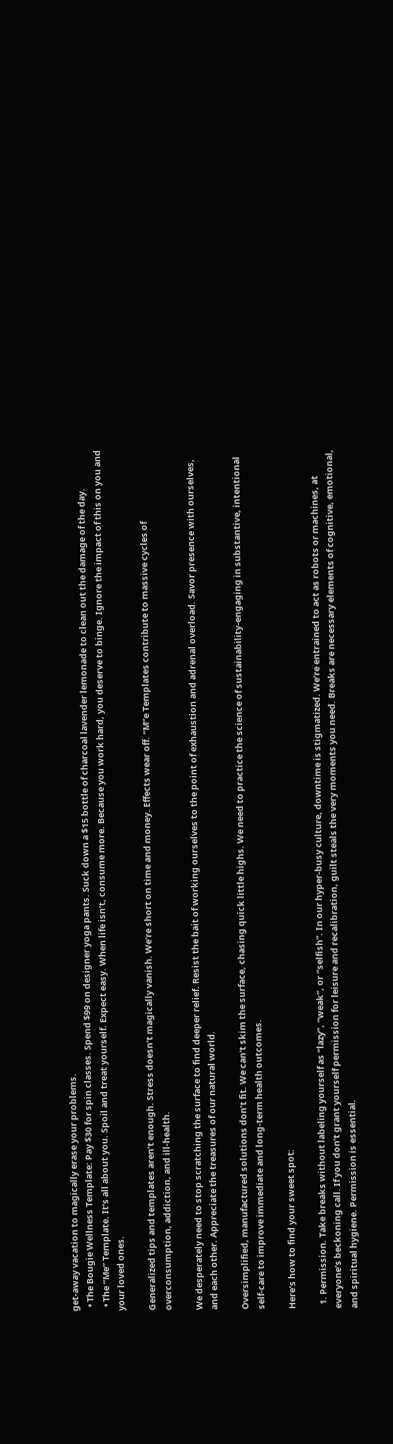get-away vacation to magically erase your problems.
  • The Bougie Wellness Template: Pay $30 for spin classes. Spend $99 on designer yoga pants. Suck down a $15 bottle of charcoal lavender lemonade to clean out the damage of the day.
  • The “Me” Template. It’s all about you. Spoil and treat yourself. Expect easy. When life isn’t, consume more. Because you work hard, you deserve to binge. Ignore the impact of this on you and your loved ones.

Generalized tips and templates aren’t enough. Stress doesn’t magically vanish. We’re short on time and money. Effects wear off. “M”e Templates contribute to massive cycles of overconsumption, addiction, and ill-health.

We desperately need to stop scratching the surface to find deeper relief. Resist the bait of working ourselves to the point of exhaustion and adrenal overload. Savor presence with ourselves, and each other. Appreciate the treasures of our natural world.

Oversimplified, manufactured solutions don’t fit. We can’t skim the surface, chasing quick little highs. We need to practice the science of sustainability-engaging in substantive, intentional self-care to improve immediate and long-term health outcomes.

Here’s how to find your sweet spot:

  1. Permission. Take breaks without labeling yourself as “lazy”, “weak”, or “selfish”. In our hyper-busy culture, downtime is stigmatized. We’re entrained to act as robots or machines, at everyone’s beckoning call. If you don’t grant yourself permission for leisure and recalibration, guilt steals the very moments you need. Breaks are necessary elements of cognitive, emotional, and spiritual hygiene. Permission is essential.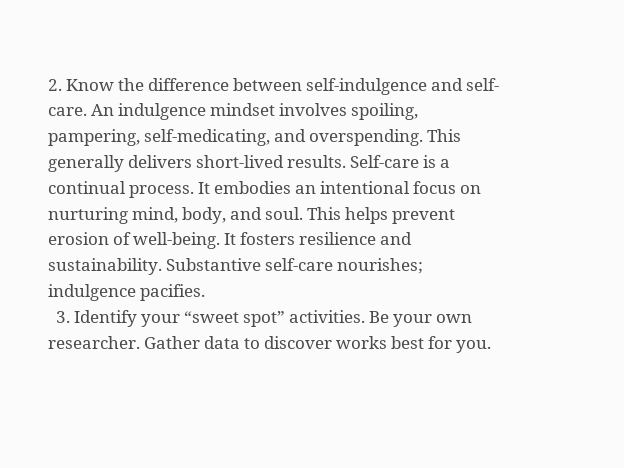2. Know the difference between self-indulgence and self-care. An indulgence mindset involves spoiling, pampering, self-medicating, and overspending. This generally delivers short-lived results. Self-care is a continual process. It embodies an intentional focus on nurturing mind, body, and soul. This helps prevent erosion of well-being. It fosters resilience and sustainability. Substantive self-care nourishes; indulgence pacifies.
  3. Identify your “sweet spot” activities. Be your own researcher. Gather data to discover works best for you.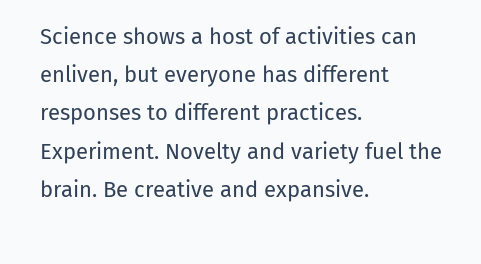Science shows a host of activities can enliven, but everyone has different responses to different practices. Experiment. Novelty and variety fuel the brain. Be creative and expansive.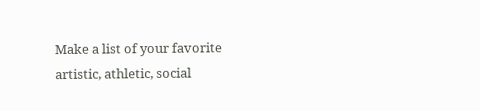Make a list of your favorite artistic, athletic, social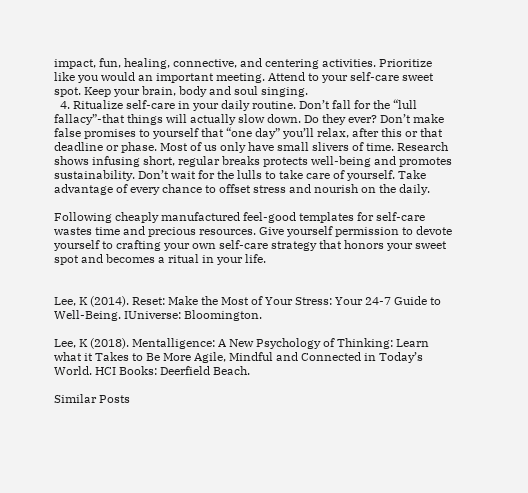impact, fun, healing, connective, and centering activities. Prioritize like you would an important meeting. Attend to your self-care sweet spot. Keep your brain, body and soul singing.
  4. Ritualize self-care in your daily routine. Don’t fall for the “lull fallacy”-that things will actually slow down. Do they ever? Don’t make false promises to yourself that “one day” you’ll relax, after this or that deadline or phase. Most of us only have small slivers of time. Research shows infusing short, regular breaks protects well-being and promotes sustainability. Don’t wait for the lulls to take care of yourself. Take advantage of every chance to offset stress and nourish on the daily.

Following cheaply manufactured feel-good templates for self-care wastes time and precious resources. Give yourself permission to devote yourself to crafting your own self-care strategy that honors your sweet spot and becomes a ritual in your life.


Lee, K (2014). Reset: Make the Most of Your Stress: Your 24-7 Guide to Well-Being. IUniverse: Bloomington.

Lee, K (2018). Mentalligence: A New Psychology of Thinking: Learn what it Takes to Be More Agile, Mindful and Connected in Today’s World. HCI Books: Deerfield Beach.

Similar Posts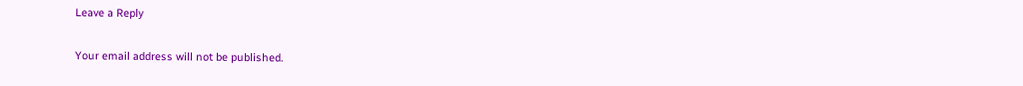Leave a Reply

Your email address will not be published.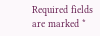Required fields are marked *